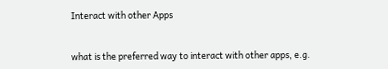Interact with other Apps


what is the preferred way to interact with other apps, e.g.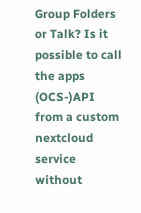Group Folders or Talk? Is it possible to call the apps (OCS-)API from a custom nextcloud service without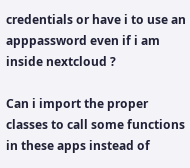credentials or have i to use an apppassword even if i am inside nextcloud ?

Can i import the proper classes to call some functions in these apps instead of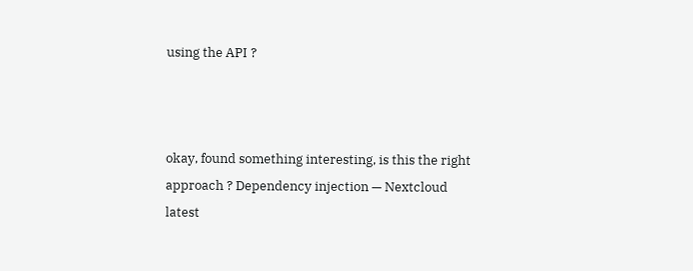using the API ?



okay, found something interesting, is this the right approach ? Dependency injection — Nextcloud latest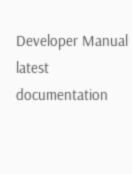Developer Manual latest documentation